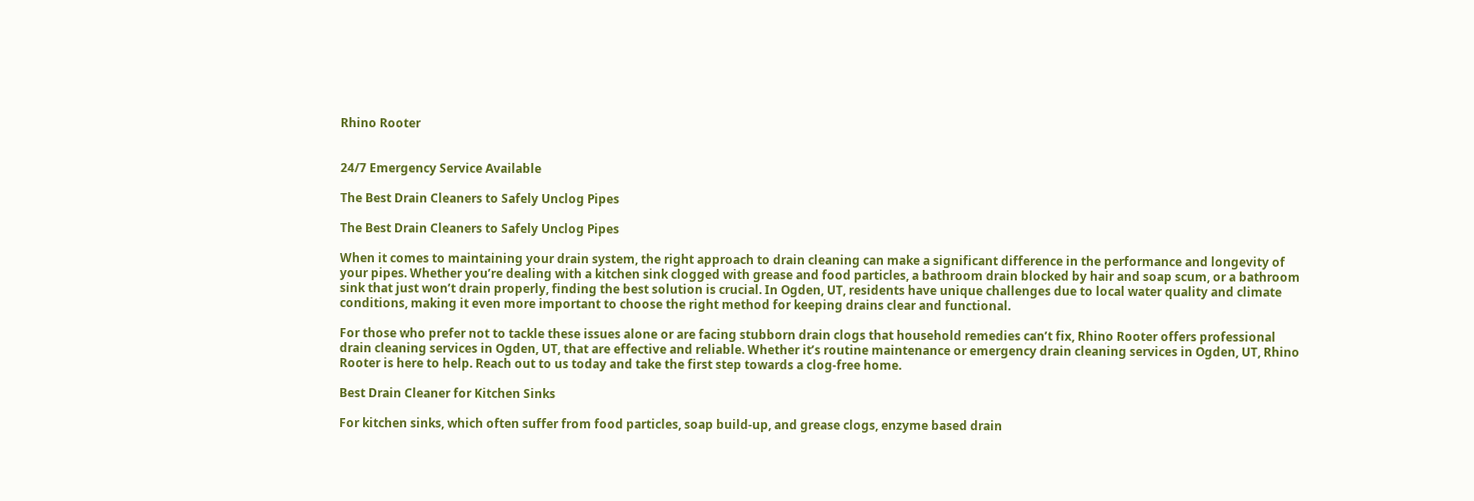Rhino Rooter


24/7 Emergency Service Available

The Best Drain Cleaners to Safely Unclog Pipes

The Best Drain Cleaners to Safely Unclog Pipes

When it comes to maintaining your drain system, the right approach to drain cleaning can make a significant difference in the performance and longevity of your pipes. Whether you’re dealing with a kitchen sink clogged with grease and food particles, a bathroom drain blocked by hair and soap scum, or a bathroom sink that just won’t drain properly, finding the best solution is crucial. In Ogden, UT, residents have unique challenges due to local water quality and climate conditions, making it even more important to choose the right method for keeping drains clear and functional.

For those who prefer not to tackle these issues alone or are facing stubborn drain clogs that household remedies can’t fix, Rhino Rooter offers professional drain cleaning services in Ogden, UT, that are effective and reliable. Whether it’s routine maintenance or emergency drain cleaning services in Ogden, UT, Rhino Rooter is here to help. Reach out to us today and take the first step towards a clog-free home.

Best Drain Cleaner for Kitchen Sinks

For kitchen sinks, which often suffer from food particles, soap build-up, and grease clogs, enzyme based drain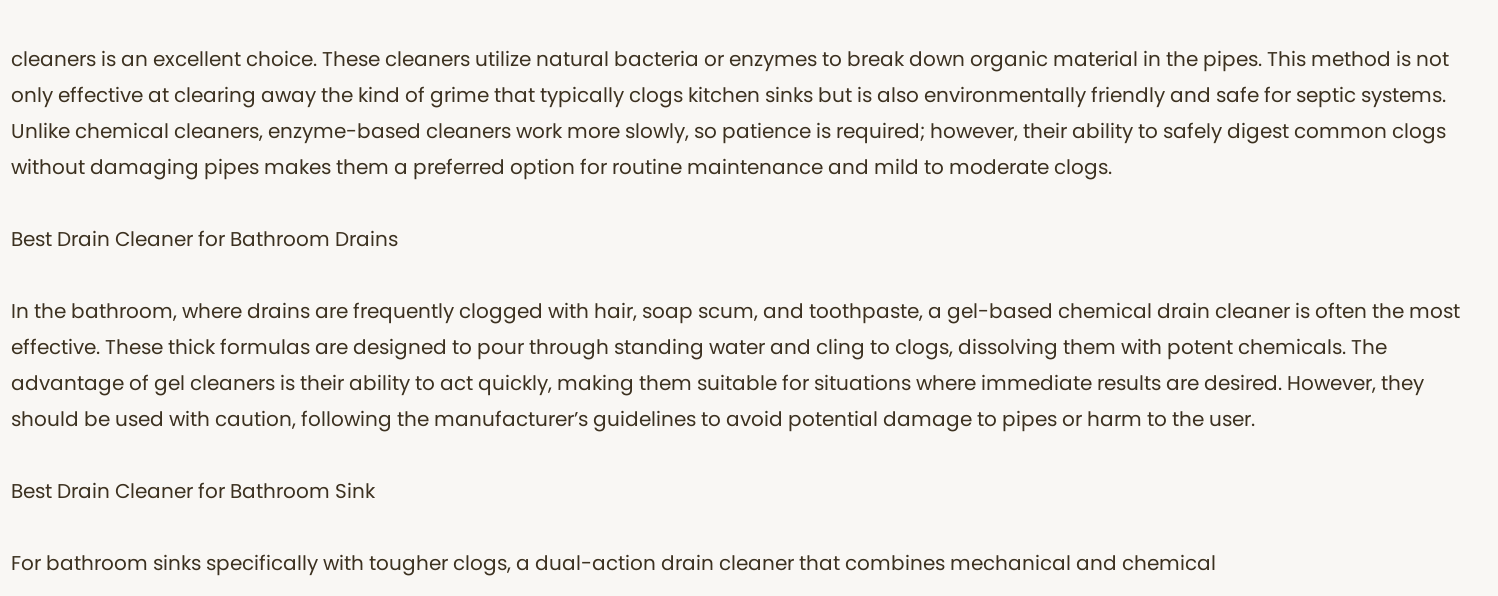cleaners is an excellent choice. These cleaners utilize natural bacteria or enzymes to break down organic material in the pipes. This method is not only effective at clearing away the kind of grime that typically clogs kitchen sinks but is also environmentally friendly and safe for septic systems. Unlike chemical cleaners, enzyme-based cleaners work more slowly, so patience is required; however, their ability to safely digest common clogs without damaging pipes makes them a preferred option for routine maintenance and mild to moderate clogs.

Best Drain Cleaner for Bathroom Drains

In the bathroom, where drains are frequently clogged with hair, soap scum, and toothpaste, a gel-based chemical drain cleaner is often the most effective. These thick formulas are designed to pour through standing water and cling to clogs, dissolving them with potent chemicals. The advantage of gel cleaners is their ability to act quickly, making them suitable for situations where immediate results are desired. However, they should be used with caution, following the manufacturer’s guidelines to avoid potential damage to pipes or harm to the user.

Best Drain Cleaner for Bathroom Sink

For bathroom sinks specifically with tougher clogs, a dual-action drain cleaner that combines mechanical and chemical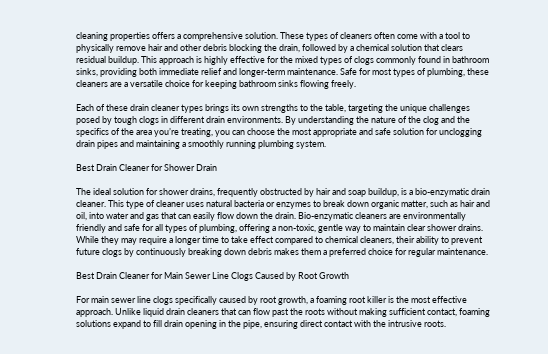cleaning properties offers a comprehensive solution. These types of cleaners often come with a tool to physically remove hair and other debris blocking the drain, followed by a chemical solution that clears residual buildup. This approach is highly effective for the mixed types of clogs commonly found in bathroom sinks, providing both immediate relief and longer-term maintenance. Safe for most types of plumbing, these cleaners are a versatile choice for keeping bathroom sinks flowing freely.

Each of these drain cleaner types brings its own strengths to the table, targeting the unique challenges posed by tough clogs in different drain environments. By understanding the nature of the clog and the specifics of the area you’re treating, you can choose the most appropriate and safe solution for unclogging drain pipes and maintaining a smoothly running plumbing system.

Best Drain Cleaner for Shower Drain

The ideal solution for shower drains, frequently obstructed by hair and soap buildup, is a bio-enzymatic drain cleaner. This type of cleaner uses natural bacteria or enzymes to break down organic matter, such as hair and oil, into water and gas that can easily flow down the drain. Bio-enzymatic cleaners are environmentally friendly and safe for all types of plumbing, offering a non-toxic, gentle way to maintain clear shower drains. While they may require a longer time to take effect compared to chemical cleaners, their ability to prevent future clogs by continuously breaking down debris makes them a preferred choice for regular maintenance.

Best Drain Cleaner for Main Sewer Line Clogs Caused by Root Growth

For main sewer line clogs specifically caused by root growth, a foaming root killer is the most effective approach. Unlike liquid drain cleaners that can flow past the roots without making sufficient contact, foaming solutions expand to fill drain opening in the pipe, ensuring direct contact with the intrusive roots.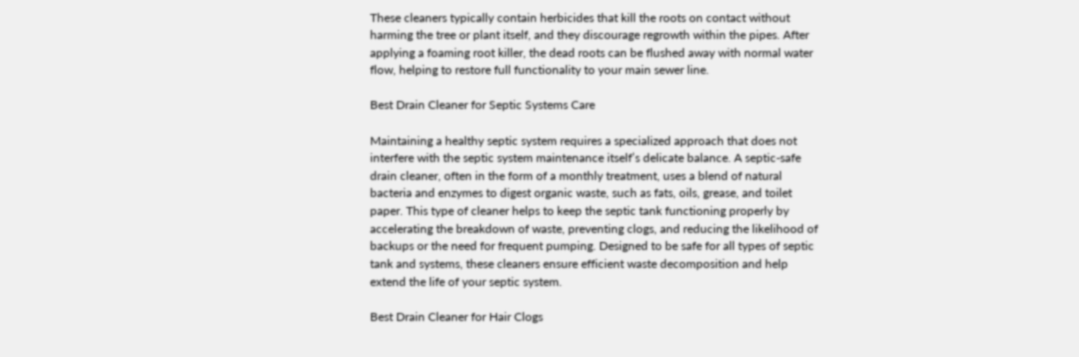These cleaners typically contain herbicides that kill the roots on contact without harming the tree or plant itself, and they discourage regrowth within the pipes. After applying a foaming root killer, the dead roots can be flushed away with normal water flow, helping to restore full functionality to your main sewer line.

Best Drain Cleaner for Septic Systems Care

Maintaining a healthy septic system requires a specialized approach that does not interfere with the septic system maintenance itself’s delicate balance. A septic-safe drain cleaner, often in the form of a monthly treatment, uses a blend of natural bacteria and enzymes to digest organic waste, such as fats, oils, grease, and toilet paper. This type of cleaner helps to keep the septic tank functioning properly by accelerating the breakdown of waste, preventing clogs, and reducing the likelihood of backups or the need for frequent pumping. Designed to be safe for all types of septic tank and systems, these cleaners ensure efficient waste decomposition and help extend the life of your septic system.

Best Drain Cleaner for Hair Clogs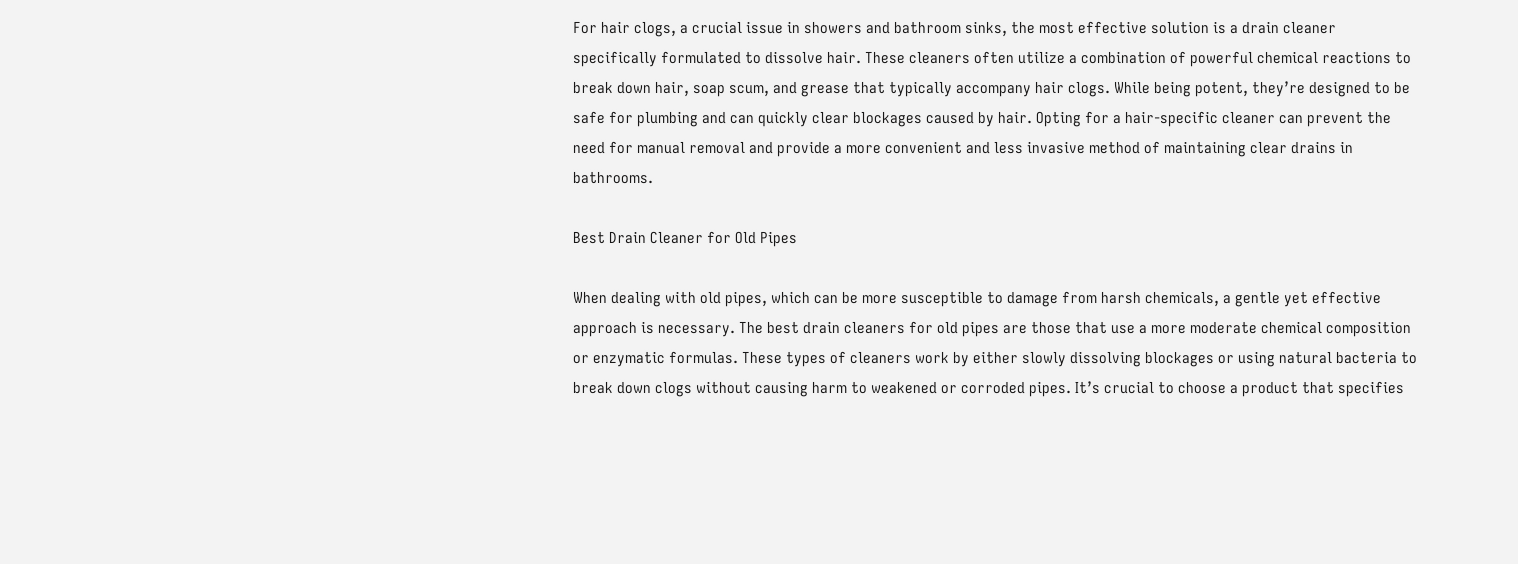For hair clogs, a crucial issue in showers and bathroom sinks, the most effective solution is a drain cleaner specifically formulated to dissolve hair. These cleaners often utilize a combination of powerful chemical reactions to break down hair, soap scum, and grease that typically accompany hair clogs. While being potent, they’re designed to be safe for plumbing and can quickly clear blockages caused by hair. Opting for a hair-specific cleaner can prevent the need for manual removal and provide a more convenient and less invasive method of maintaining clear drains in bathrooms.

Best Drain Cleaner for Old Pipes

When dealing with old pipes, which can be more susceptible to damage from harsh chemicals, a gentle yet effective approach is necessary. The best drain cleaners for old pipes are those that use a more moderate chemical composition or enzymatic formulas. These types of cleaners work by either slowly dissolving blockages or using natural bacteria to break down clogs without causing harm to weakened or corroded pipes. It’s crucial to choose a product that specifies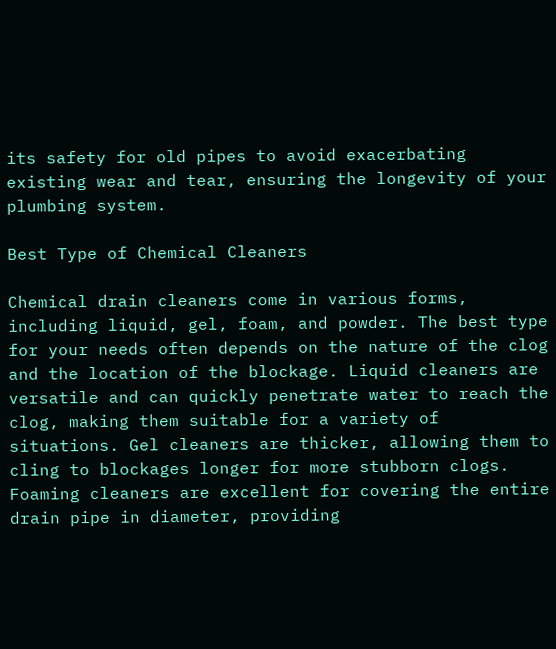its safety for old pipes to avoid exacerbating existing wear and tear, ensuring the longevity of your plumbing system.

Best Type of Chemical Cleaners

Chemical drain cleaners come in various forms, including liquid, gel, foam, and powder. The best type for your needs often depends on the nature of the clog and the location of the blockage. Liquid cleaners are versatile and can quickly penetrate water to reach the clog, making them suitable for a variety of situations. Gel cleaners are thicker, allowing them to cling to blockages longer for more stubborn clogs. Foaming cleaners are excellent for covering the entire drain pipe in diameter, providing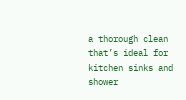a thorough clean that’s ideal for kitchen sinks and shower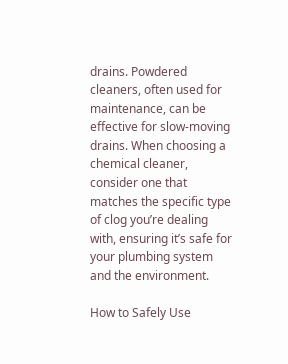drains. Powdered cleaners, often used for maintenance, can be effective for slow-moving drains. When choosing a chemical cleaner, consider one that matches the specific type of clog you’re dealing with, ensuring it’s safe for your plumbing system and the environment.

How to Safely Use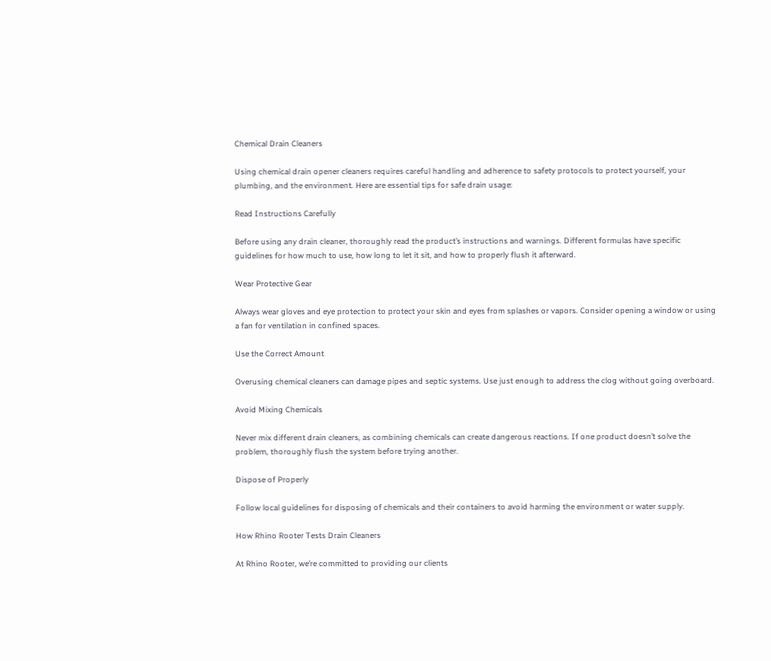Chemical Drain Cleaners

Using chemical drain opener cleaners requires careful handling and adherence to safety protocols to protect yourself, your plumbing, and the environment. Here are essential tips for safe drain usage:

Read Instructions Carefully

Before using any drain cleaner, thoroughly read the product’s instructions and warnings. Different formulas have specific guidelines for how much to use, how long to let it sit, and how to properly flush it afterward.

Wear Protective Gear

Always wear gloves and eye protection to protect your skin and eyes from splashes or vapors. Consider opening a window or using a fan for ventilation in confined spaces.

Use the Correct Amount

Overusing chemical cleaners can damage pipes and septic systems. Use just enough to address the clog without going overboard.

Avoid Mixing Chemicals

Never mix different drain cleaners, as combining chemicals can create dangerous reactions. If one product doesn’t solve the problem, thoroughly flush the system before trying another.

Dispose of Properly

Follow local guidelines for disposing of chemicals and their containers to avoid harming the environment or water supply.

How Rhino Rooter Tests Drain Cleaners

At Rhino Rooter, we’re committed to providing our clients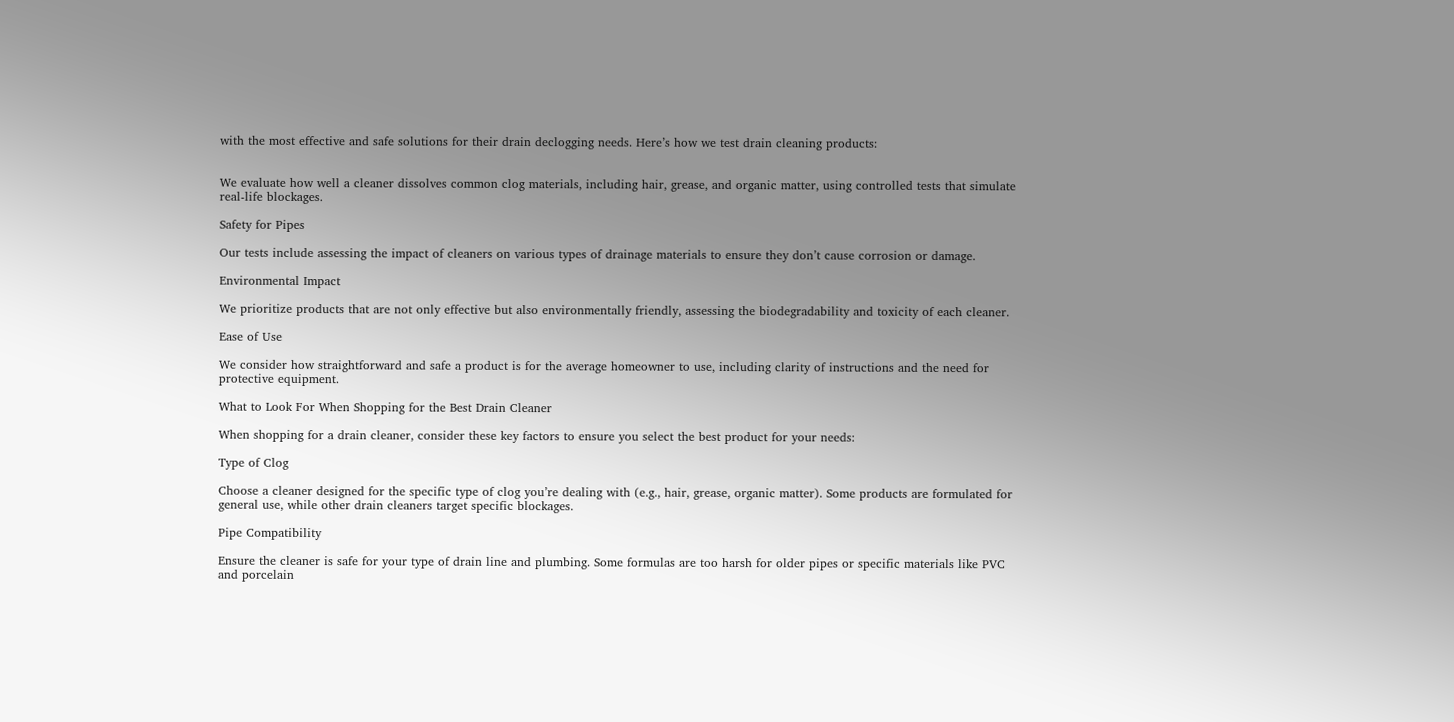with the most effective and safe solutions for their drain declogging needs. Here’s how we test drain cleaning products:


We evaluate how well a cleaner dissolves common clog materials, including hair, grease, and organic matter, using controlled tests that simulate real-life blockages.

Safety for Pipes

Our tests include assessing the impact of cleaners on various types of drainage materials to ensure they don’t cause corrosion or damage.

Environmental Impact

We prioritize products that are not only effective but also environmentally friendly, assessing the biodegradability and toxicity of each cleaner.

Ease of Use

We consider how straightforward and safe a product is for the average homeowner to use, including clarity of instructions and the need for protective equipment.

What to Look For When Shopping for the Best Drain Cleaner

When shopping for a drain cleaner, consider these key factors to ensure you select the best product for your needs:

Type of Clog

Choose a cleaner designed for the specific type of clog you’re dealing with (e.g., hair, grease, organic matter). Some products are formulated for general use, while other drain cleaners target specific blockages.

Pipe Compatibility

Ensure the cleaner is safe for your type of drain line and plumbing. Some formulas are too harsh for older pipes or specific materials like PVC and porcelain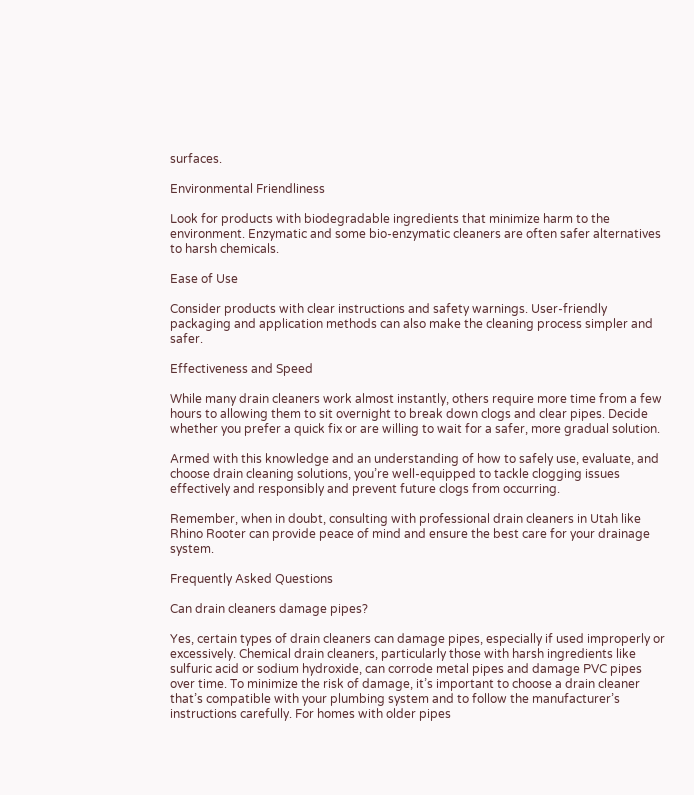surfaces.

Environmental Friendliness

Look for products with biodegradable ingredients that minimize harm to the environment. Enzymatic and some bio-enzymatic cleaners are often safer alternatives to harsh chemicals.

Ease of Use

Consider products with clear instructions and safety warnings. User-friendly packaging and application methods can also make the cleaning process simpler and safer.

Effectiveness and Speed

While many drain cleaners work almost instantly, others require more time from a few hours to allowing them to sit overnight to break down clogs and clear pipes. Decide whether you prefer a quick fix or are willing to wait for a safer, more gradual solution.

Armed with this knowledge and an understanding of how to safely use, evaluate, and choose drain cleaning solutions, you’re well-equipped to tackle clogging issues effectively and responsibly and prevent future clogs from occurring.

Remember, when in doubt, consulting with professional drain cleaners in Utah like Rhino Rooter can provide peace of mind and ensure the best care for your drainage system.

Frequently Asked Questions

Can drain cleaners damage pipes?

Yes, certain types of drain cleaners can damage pipes, especially if used improperly or excessively. Chemical drain cleaners, particularly those with harsh ingredients like sulfuric acid or sodium hydroxide, can corrode metal pipes and damage PVC pipes over time. To minimize the risk of damage, it’s important to choose a drain cleaner that’s compatible with your plumbing system and to follow the manufacturer’s instructions carefully. For homes with older pipes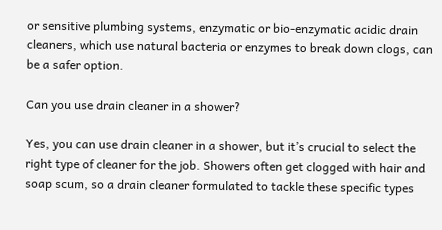or sensitive plumbing systems, enzymatic or bio-enzymatic acidic drain cleaners, which use natural bacteria or enzymes to break down clogs, can be a safer option.

Can you use drain cleaner in a shower?

Yes, you can use drain cleaner in a shower, but it’s crucial to select the right type of cleaner for the job. Showers often get clogged with hair and soap scum, so a drain cleaner formulated to tackle these specific types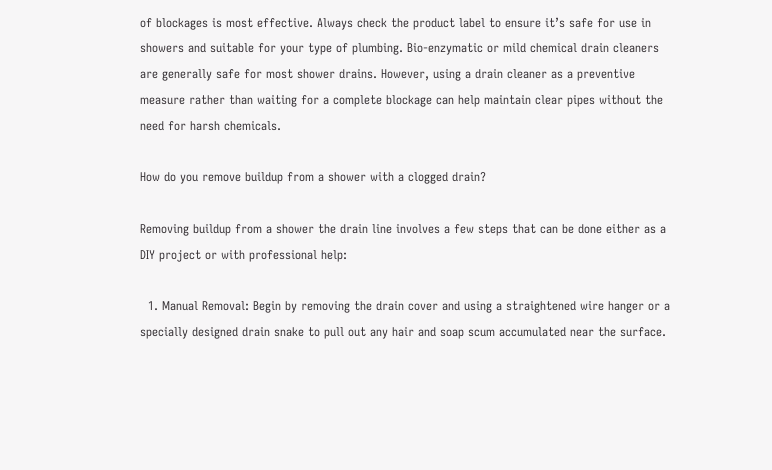of blockages is most effective. Always check the product label to ensure it’s safe for use in showers and suitable for your type of plumbing. Bio-enzymatic or mild chemical drain cleaners are generally safe for most shower drains. However, using a drain cleaner as a preventive measure rather than waiting for a complete blockage can help maintain clear pipes without the need for harsh chemicals.

How do you remove buildup from a shower with a clogged drain?

Removing buildup from a shower the drain line involves a few steps that can be done either as a DIY project or with professional help:

  1. Manual Removal: Begin by removing the drain cover and using a straightened wire hanger or a specially designed drain snake to pull out any hair and soap scum accumulated near the surface.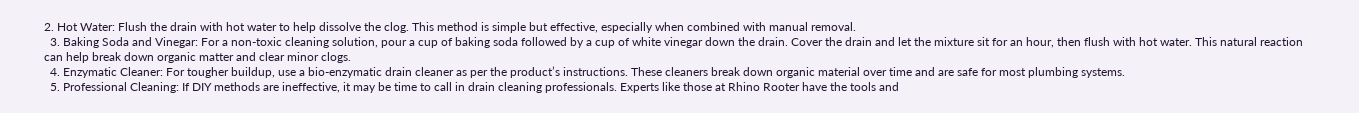2. Hot Water: Flush the drain with hot water to help dissolve the clog. This method is simple but effective, especially when combined with manual removal.
  3. Baking Soda and Vinegar: For a non-toxic cleaning solution, pour a cup of baking soda followed by a cup of white vinegar down the drain. Cover the drain and let the mixture sit for an hour, then flush with hot water. This natural reaction can help break down organic matter and clear minor clogs.
  4. Enzymatic Cleaner: For tougher buildup, use a bio-enzymatic drain cleaner as per the product’s instructions. These cleaners break down organic material over time and are safe for most plumbing systems.
  5. Professional Cleaning: If DIY methods are ineffective, it may be time to call in drain cleaning professionals. Experts like those at Rhino Rooter have the tools and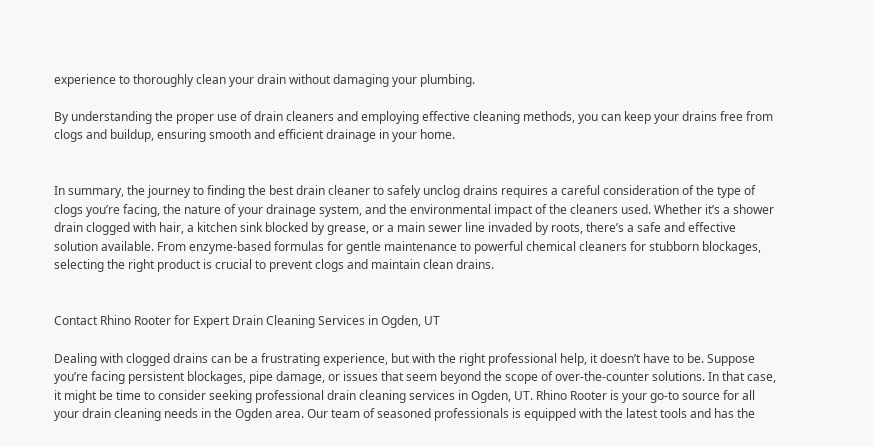experience to thoroughly clean your drain without damaging your plumbing.

By understanding the proper use of drain cleaners and employing effective cleaning methods, you can keep your drains free from clogs and buildup, ensuring smooth and efficient drainage in your home.


In summary, the journey to finding the best drain cleaner to safely unclog drains requires a careful consideration of the type of clogs you’re facing, the nature of your drainage system, and the environmental impact of the cleaners used. Whether it’s a shower drain clogged with hair, a kitchen sink blocked by grease, or a main sewer line invaded by roots, there’s a safe and effective solution available. From enzyme-based formulas for gentle maintenance to powerful chemical cleaners for stubborn blockages, selecting the right product is crucial to prevent clogs and maintain clean drains.


Contact Rhino Rooter for Expert Drain Cleaning Services in Ogden, UT

Dealing with clogged drains can be a frustrating experience, but with the right professional help, it doesn’t have to be. Suppose you’re facing persistent blockages, pipe damage, or issues that seem beyond the scope of over-the-counter solutions. In that case, it might be time to consider seeking professional drain cleaning services in Ogden, UT. Rhino Rooter is your go-to source for all your drain cleaning needs in the Ogden area. Our team of seasoned professionals is equipped with the latest tools and has the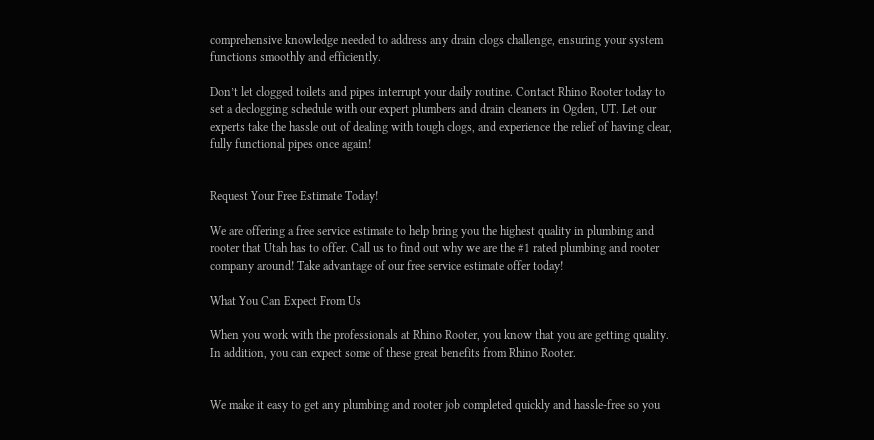comprehensive knowledge needed to address any drain clogs challenge, ensuring your system functions smoothly and efficiently.

Don’t let clogged toilets and pipes interrupt your daily routine. Contact Rhino Rooter today to set a declogging schedule with our expert plumbers and drain cleaners in Ogden, UT. Let our experts take the hassle out of dealing with tough clogs, and experience the relief of having clear, fully functional pipes once again!


Request Your Free Estimate Today!

We are offering a free service estimate to help bring you the highest quality in plumbing and rooter that Utah has to offer. Call us to find out why we are the #1 rated plumbing and rooter company around! Take advantage of our free service estimate offer today!

What You Can Expect From Us

When you work with the professionals at Rhino Rooter, you know that you are getting quality. In addition, you can expect some of these great benefits from Rhino Rooter.


We make it easy to get any plumbing and rooter job completed quickly and hassle-free so you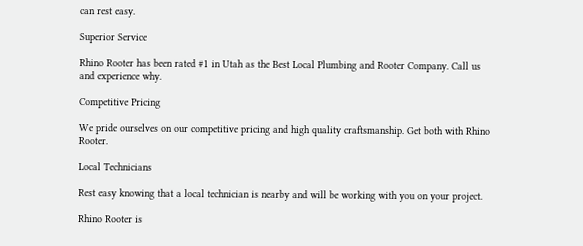can rest easy.

Superior Service

Rhino Rooter has been rated #1 in Utah as the Best Local Plumbing and Rooter Company. Call us and experience why.

Competitive Pricing

We pride ourselves on our competitive pricing and high quality craftsmanship. Get both with Rhino Rooter.

Local Technicians

Rest easy knowing that a local technician is nearby and will be working with you on your project.

Rhino Rooter is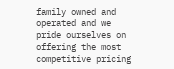family owned and operated and we pride ourselves on offering the most competitive pricing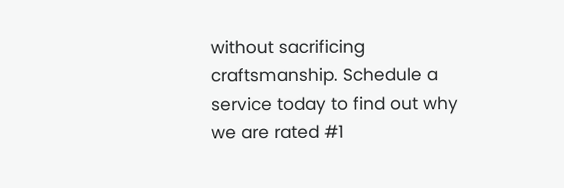without sacrificing craftsmanship. Schedule a service today to find out why we are rated #1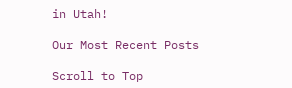in Utah!

Our Most Recent Posts

Scroll to Top